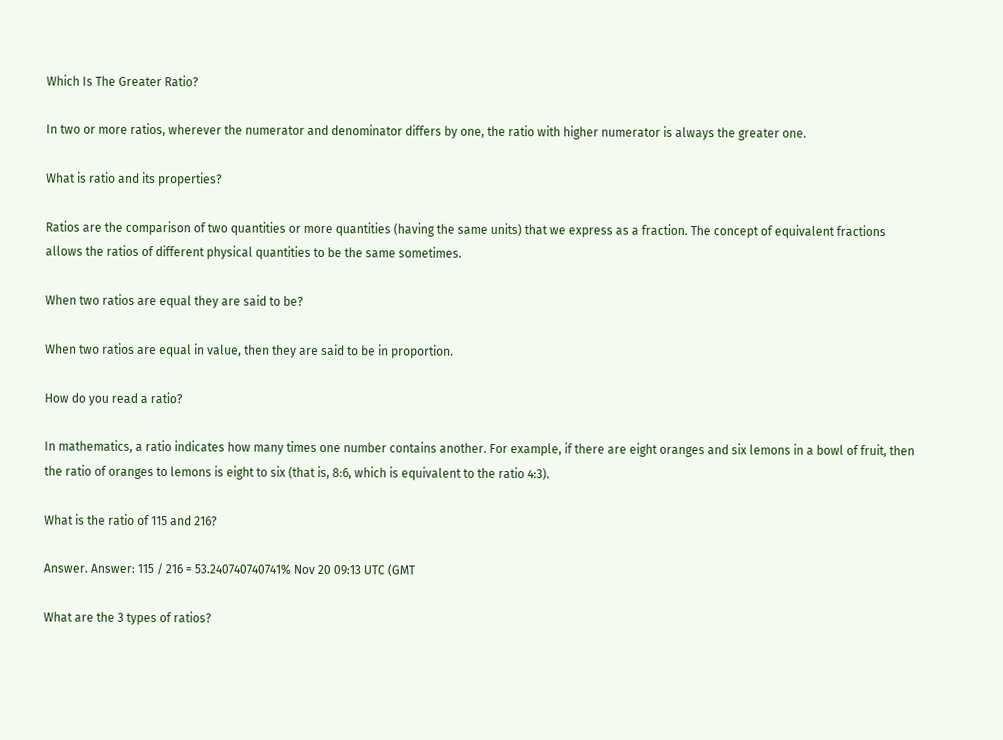Which Is The Greater Ratio?

In two or more ratios, wherever the numerator and denominator differs by one, the ratio with higher numerator is always the greater one.

What is ratio and its properties?

Ratios are the comparison of two quantities or more quantities (having the same units) that we express as a fraction. The concept of equivalent fractions allows the ratios of different physical quantities to be the same sometimes.

When two ratios are equal they are said to be?

When two ratios are equal in value, then they are said to be in proportion.

How do you read a ratio?

In mathematics, a ratio indicates how many times one number contains another. For example, if there are eight oranges and six lemons in a bowl of fruit, then the ratio of oranges to lemons is eight to six (that is, 8:6, which is equivalent to the ratio 4:3).

What is the ratio of 115 and 216?

Answer. Answer: 115 / 216 = 53.240740740741% Nov 20 09:13 UTC (GMT

What are the 3 types of ratios?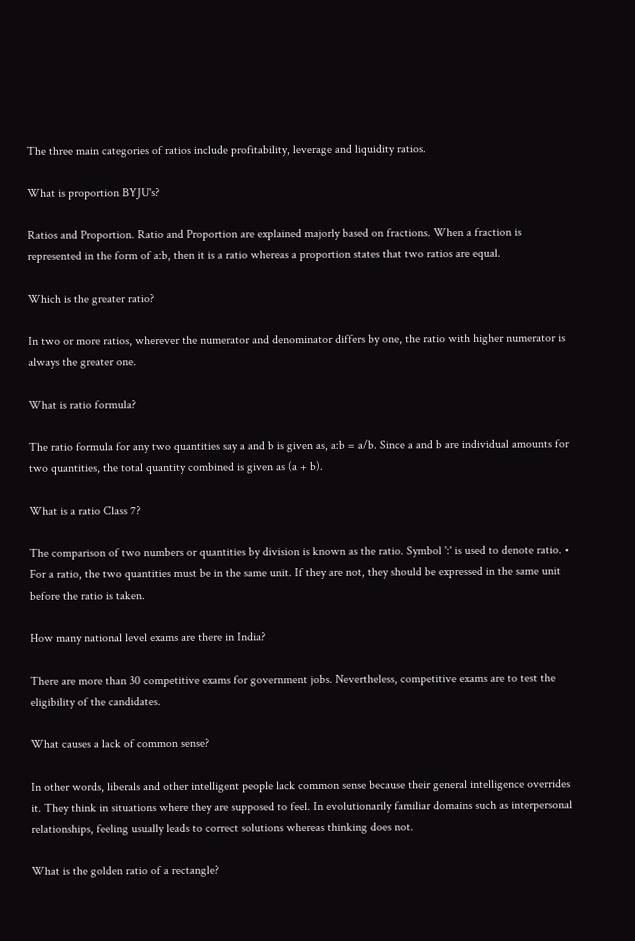The three main categories of ratios include profitability, leverage and liquidity ratios.

What is proportion BYJU's?

Ratios and Proportion. Ratio and Proportion are explained majorly based on fractions. When a fraction is represented in the form of a:b, then it is a ratio whereas a proportion states that two ratios are equal.

Which is the greater ratio?

In two or more ratios, wherever the numerator and denominator differs by one, the ratio with higher numerator is always the greater one.

What is ratio formula?

The ratio formula for any two quantities say a and b is given as, a:b = a/b. Since a and b are individual amounts for two quantities, the total quantity combined is given as (a + b).

What is a ratio Class 7?

The comparison of two numbers or quantities by division is known as the ratio. Symbol ':' is used to denote ratio. • For a ratio, the two quantities must be in the same unit. If they are not, they should be expressed in the same unit before the ratio is taken.

How many national level exams are there in India?

There are more than 30 competitive exams for government jobs. Nevertheless, competitive exams are to test the eligibility of the candidates.

What causes a lack of common sense?

In other words, liberals and other intelligent people lack common sense because their general intelligence overrides it. They think in situations where they are supposed to feel. In evolutionarily familiar domains such as interpersonal relationships, feeling usually leads to correct solutions whereas thinking does not.

What is the golden ratio of a rectangle?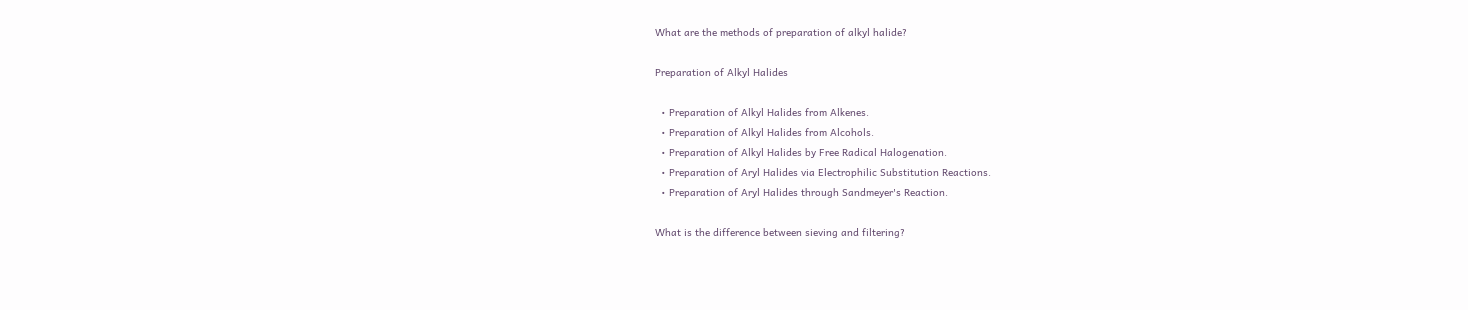What are the methods of preparation of alkyl halide?

Preparation of Alkyl Halides

  • Preparation of Alkyl Halides from Alkenes.
  • Preparation of Alkyl Halides from Alcohols.
  • Preparation of Alkyl Halides by Free Radical Halogenation.
  • Preparation of Aryl Halides via Electrophilic Substitution Reactions.
  • Preparation of Aryl Halides through Sandmeyer's Reaction.

What is the difference between sieving and filtering?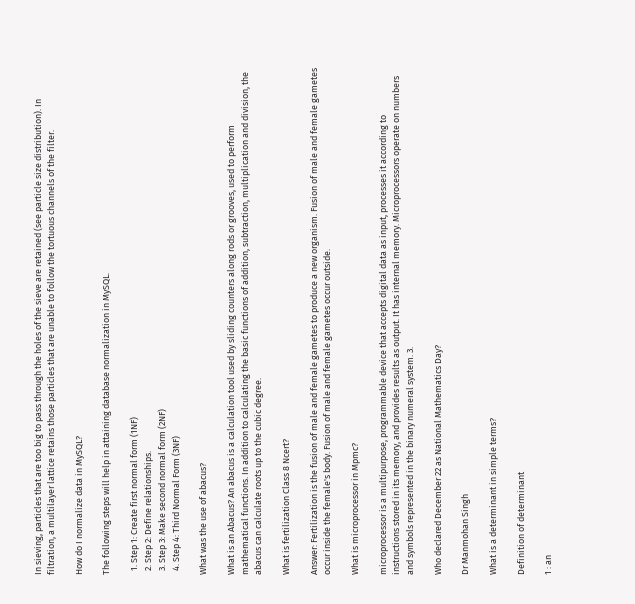In sieving, particles that are too big to pass through the holes of the sieve are retained (see particle size distribution). In filtration, a multilayer lattice retains those particles that are unable to follow the tortuous channels of the filter.

How do I normalize data in MySQL?

The following steps will help in attaining database normalization in MySQL.

  1. Step 1: Create first normal form (1NF)
  2. Step 2: Define relationships.
  3. Step 3: Make second normal form (2NF)
  4. Step 4: Third Normal Form (3NF)

What was the use of abacus?

What is an Abacus? An abacus is a calculation tool used by sliding counters along rods or grooves, used to perform mathematical functions. In addition to calculating the basic functions of addition, subtraction, multiplication and division, the abacus can calculate roots up to the cubic degree.

What is fertilization Class 8 Ncert?

Answer: Fertilization is the fusion of male and female gametes to produce a new organism. Fusion of male and female gametes occur inside the female's body. Fusion of male and female gametes occur outside.

What is microprocessor in Mpmc?

microprocessor is a multipurpose, programmable device that accepts digital data as input, processes it according to instructions stored in its memory, and provides results as output. It has internal memory. Microprocessors operate on numbers and symbols represented in the binary numeral system. 3.

Who declared December 22 as National Mathematics Day?

Dr Manmohan Singh

What is a determinant in simple terms?

Definition of determinant

1 : an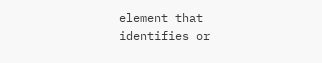element that identifies or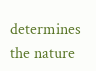determines the nature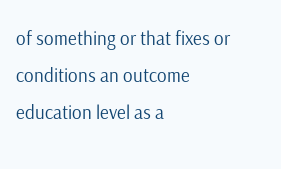of something or that fixes or conditions an outcome education level as a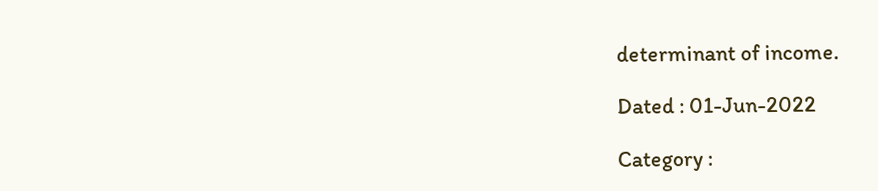determinant of income.

Dated : 01-Jun-2022

Category :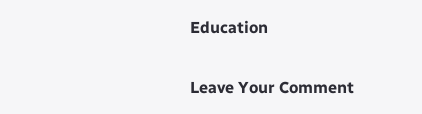Education

Leave Your Comment